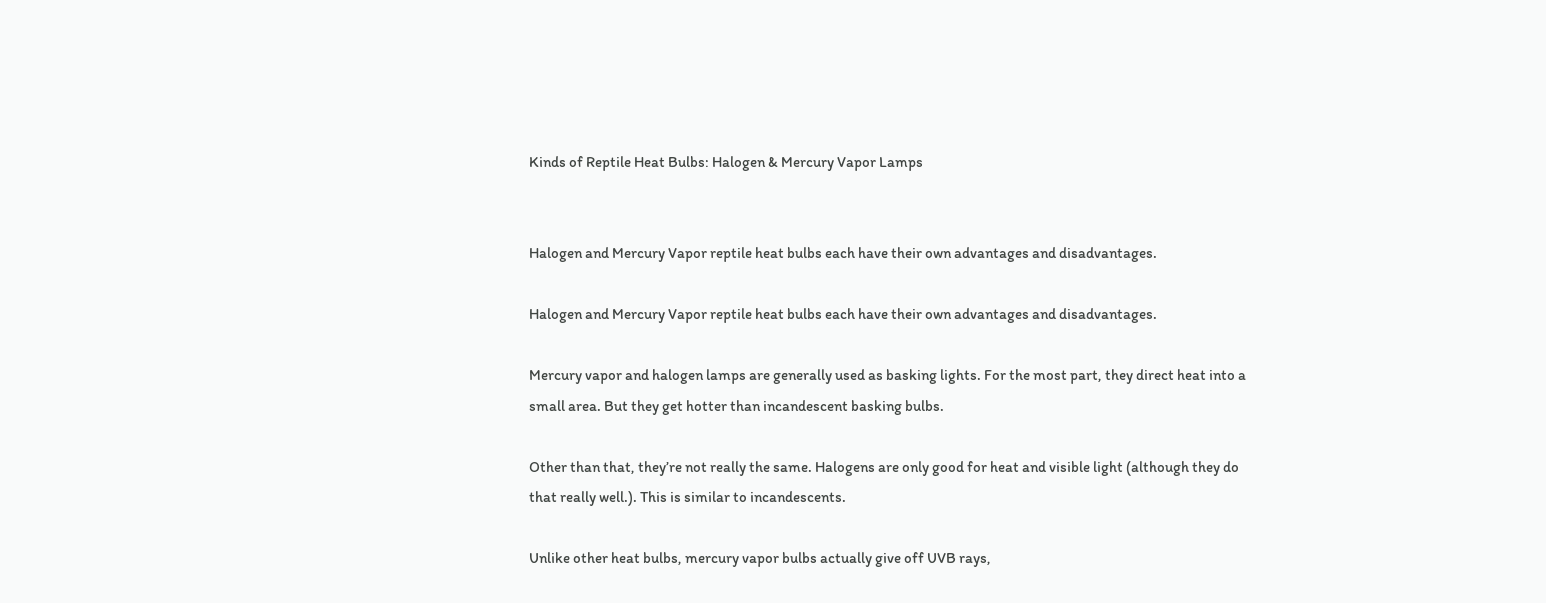Kinds of Reptile Heat Bulbs: Halogen & Mercury Vapor Lamps


Halogen and Mercury Vapor reptile heat bulbs each have their own advantages and disadvantages.

Halogen and Mercury Vapor reptile heat bulbs each have their own advantages and disadvantages.

Mercury vapor and halogen lamps are generally used as basking lights. For the most part, they direct heat into a small area. But they get hotter than incandescent basking bulbs.

Other than that, they’re not really the same. Halogens are only good for heat and visible light (although they do that really well.). This is similar to incandescents.

Unlike other heat bulbs, mercury vapor bulbs actually give off UVB rays,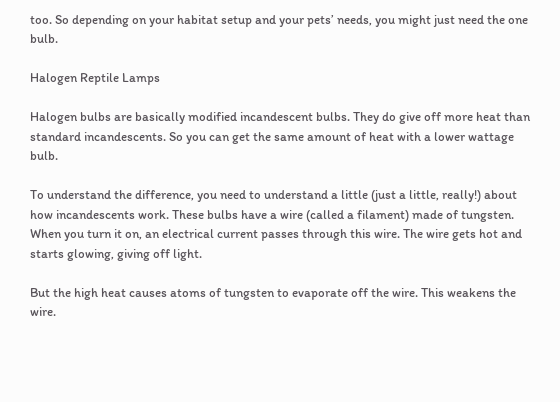too. So depending on your habitat setup and your pets’ needs, you might just need the one bulb.

Halogen Reptile Lamps

Halogen bulbs are basically modified incandescent bulbs. They do give off more heat than standard incandescents. So you can get the same amount of heat with a lower wattage bulb.

To understand the difference, you need to understand a little (just a little, really!) about how incandescents work. These bulbs have a wire (called a filament) made of tungsten. When you turn it on, an electrical current passes through this wire. The wire gets hot and starts glowing, giving off light.

But the high heat causes atoms of tungsten to evaporate off the wire. This weakens the wire.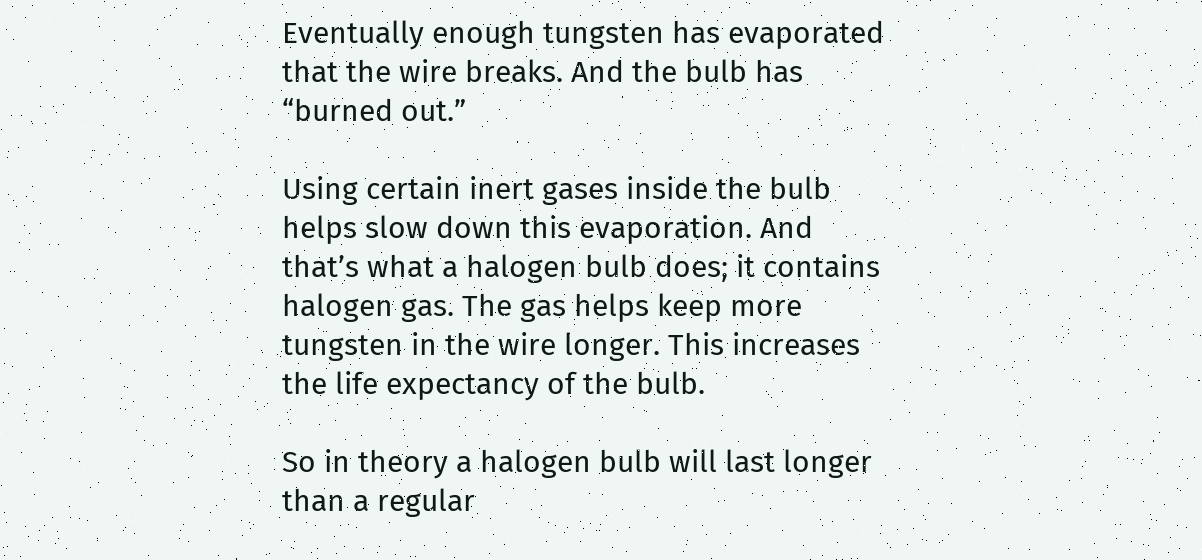Eventually enough tungsten has evaporated that the wire breaks. And the bulb has “burned out.”

Using certain inert gases inside the bulb helps slow down this evaporation. And that’s what a halogen bulb does; it contains halogen gas. The gas helps keep more tungsten in the wire longer. This increases the life expectancy of the bulb.

So in theory a halogen bulb will last longer than a regular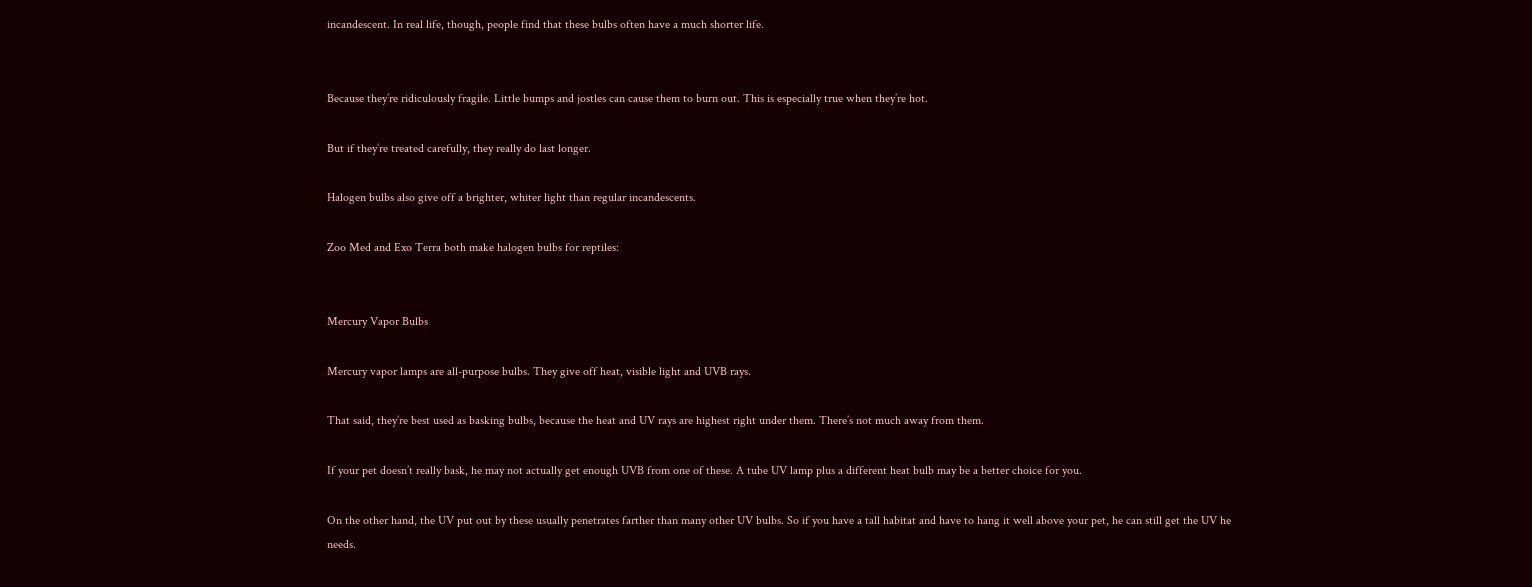incandescent. In real life, though, people find that these bulbs often have a much shorter life.


Because they’re ridiculously fragile. Little bumps and jostles can cause them to burn out. This is especially true when they’re hot.

But if they’re treated carefully, they really do last longer.

Halogen bulbs also give off a brighter, whiter light than regular incandescents.

Zoo Med and Exo Terra both make halogen bulbs for reptiles:


Mercury Vapor Bulbs

Mercury vapor lamps are all-purpose bulbs. They give off heat, visible light and UVB rays.

That said, they’re best used as basking bulbs, because the heat and UV rays are highest right under them. There’s not much away from them.

If your pet doesn’t really bask, he may not actually get enough UVB from one of these. A tube UV lamp plus a different heat bulb may be a better choice for you.

On the other hand, the UV put out by these usually penetrates farther than many other UV bulbs. So if you have a tall habitat and have to hang it well above your pet, he can still get the UV he needs.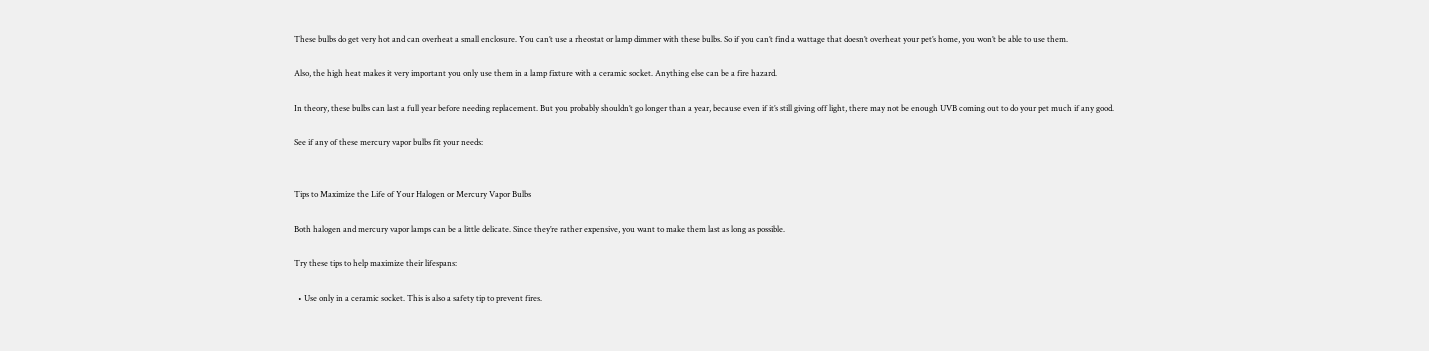These bulbs do get very hot and can overheat a small enclosure. You can’t use a rheostat or lamp dimmer with these bulbs. So if you can’t find a wattage that doesn’t overheat your pet’s home, you won’t be able to use them.

Also, the high heat makes it very important you only use them in a lamp fixture with a ceramic socket. Anything else can be a fire hazard.

In theory, these bulbs can last a full year before needing replacement. But you probably shouldn’t go longer than a year, because even if it’s still giving off light, there may not be enough UVB coming out to do your pet much if any good.

See if any of these mercury vapor bulbs fit your needs:


Tips to Maximize the Life of Your Halogen or Mercury Vapor Bulbs

Both halogen and mercury vapor lamps can be a little delicate. Since they’re rather expensive, you want to make them last as long as possible.

Try these tips to help maximize their lifespans:

  • Use only in a ceramic socket. This is also a safety tip to prevent fires.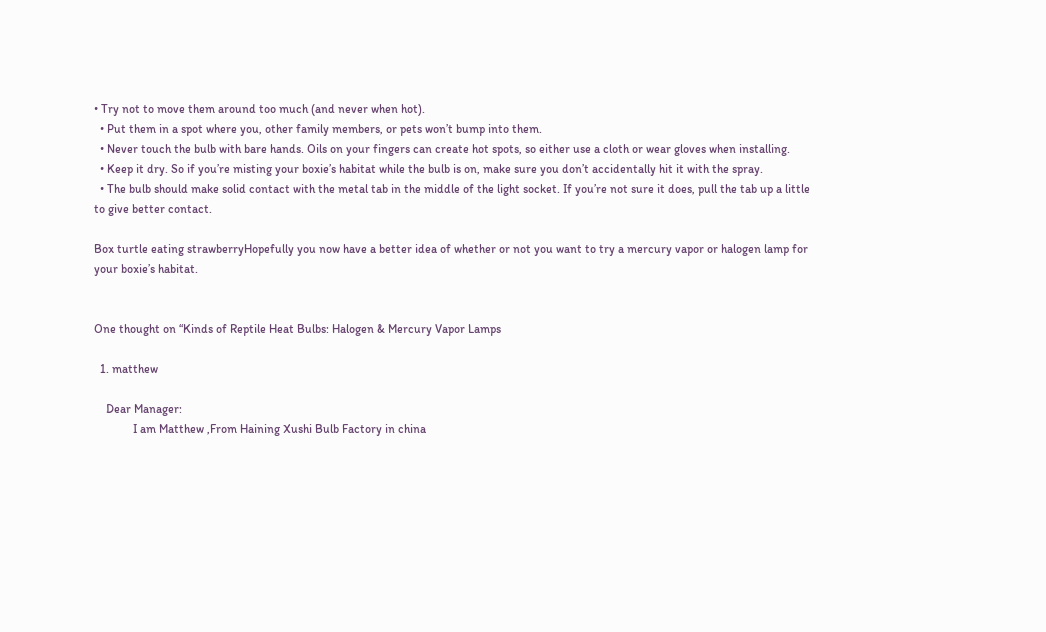• Try not to move them around too much (and never when hot).
  • Put them in a spot where you, other family members, or pets won’t bump into them.
  • Never touch the bulb with bare hands. Oils on your fingers can create hot spots, so either use a cloth or wear gloves when installing.
  • Keep it dry. So if you’re misting your boxie’s habitat while the bulb is on, make sure you don’t accidentally hit it with the spray.
  • The bulb should make solid contact with the metal tab in the middle of the light socket. If you’re not sure it does, pull the tab up a little to give better contact.

Box turtle eating strawberryHopefully you now have a better idea of whether or not you want to try a mercury vapor or halogen lamp for your boxie’s habitat.


One thought on “Kinds of Reptile Heat Bulbs: Halogen & Mercury Vapor Lamps

  1. matthew

    Dear Manager:
             I am Matthew ,From Haining Xushi Bulb Factory in china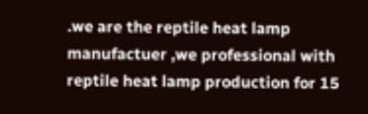.we are the reptile heat lamp manufactuer ,we professional with reptile heat lamp production for 15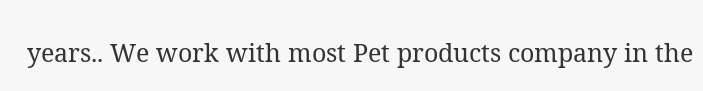years.. We work with most Pet products company in the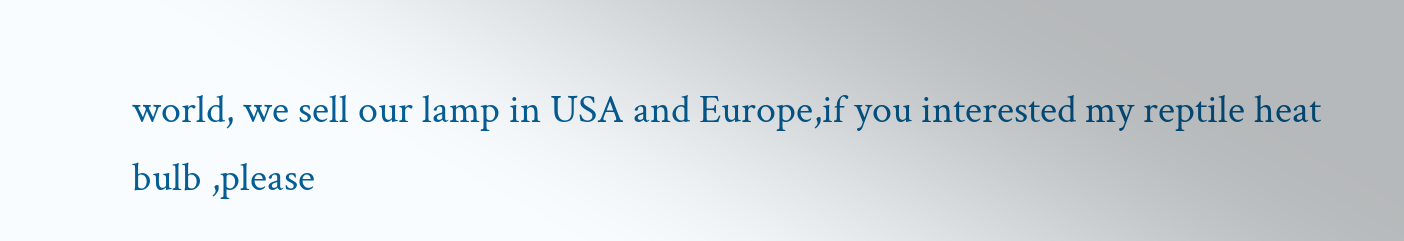world, we sell our lamp in USA and Europe,if you interested my reptile heat bulb ,please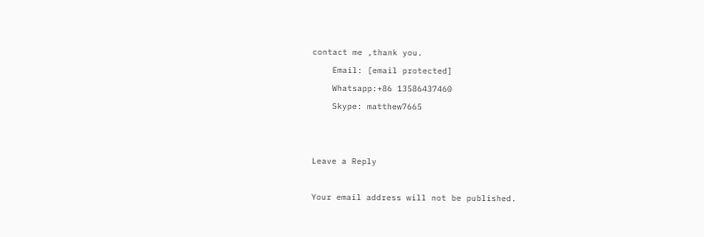contact me ,thank you.
    Email: [email protected]
    Whatsapp:+86 13586437460
    Skype: matthew7665


Leave a Reply

Your email address will not be published.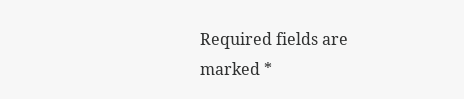Required fields are marked *